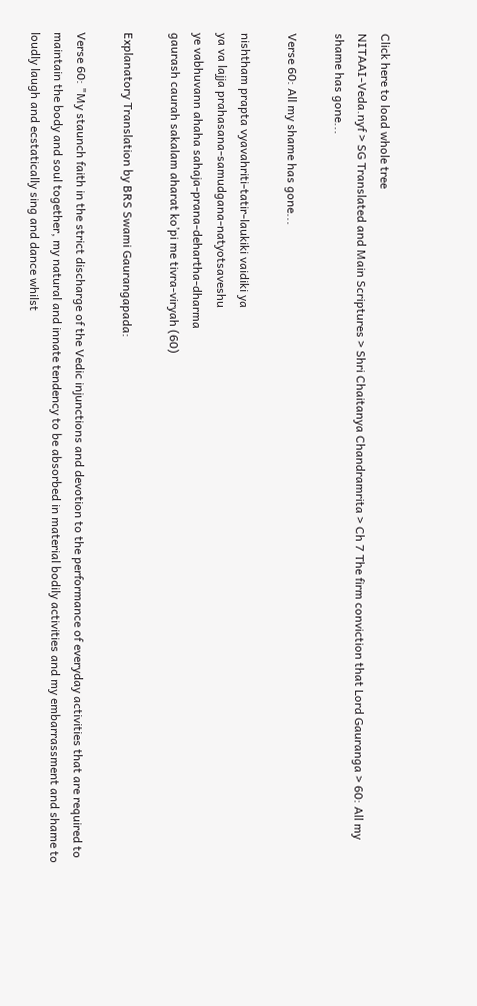Click here to load whole tree
NITAAI-Veda.nyf > SG Translated and Main Scriptures > Shri Chaitanya Chandramrita > Ch 7 The firm conviction that Lord Gauranga > 60: All my shame has gone...

Verse 60: All my shame has gone...

nishtham prapta vyavahriti-tatir-laukiki vaidiki ya
ya va lajja prahasana-samudgana-natyotsaveshu
ye vabhuvann ahaha sahaja-prana-dehartha-dharma
gaurash caurah sakalam aharat ko’pi me tivra-viryah (60)

Explanatory Translation by BRS Swami Gaurangapada:

Verse 60: "My staunch faith in the strict discharge of the Vedic injunctions and devotion to the performance of everyday activities that are required to maintain the body and soul together, my natural and innate tendency to be absorbed in material bodily activities and my embarrassment and shame to loudly laugh and ecstatically sing and dance whilst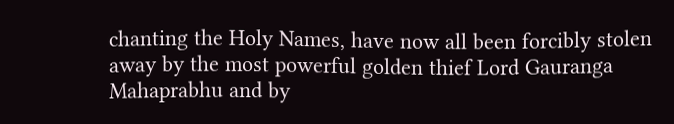chanting the Holy Names, have now all been forcibly stolen away by the most powerful golden thief Lord Gauranga Mahaprabhu and by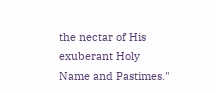the nectar of His exuberant Holy Name and Pastimes."